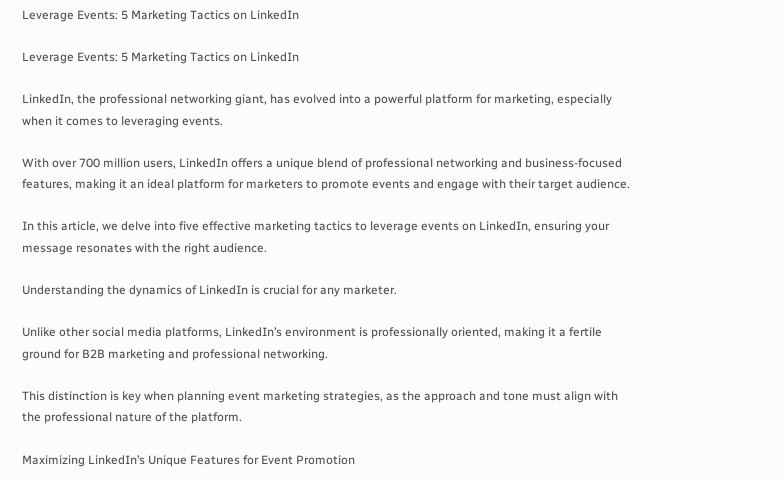Leverage Events: 5 Marketing Tactics on LinkedIn

Leverage Events: 5 Marketing Tactics on LinkedIn

LinkedIn, the professional networking giant, has evolved into a powerful platform for marketing, especially when it comes to leveraging events.

With over 700 million users, LinkedIn offers a unique blend of professional networking and business-focused features, making it an ideal platform for marketers to promote events and engage with their target audience.

In this article, we delve into five effective marketing tactics to leverage events on LinkedIn, ensuring your message resonates with the right audience.

Understanding the dynamics of LinkedIn is crucial for any marketer.

Unlike other social media platforms, LinkedIn’s environment is professionally oriented, making it a fertile ground for B2B marketing and professional networking.

This distinction is key when planning event marketing strategies, as the approach and tone must align with the professional nature of the platform.

Maximizing LinkedIn’s Unique Features for Event Promotion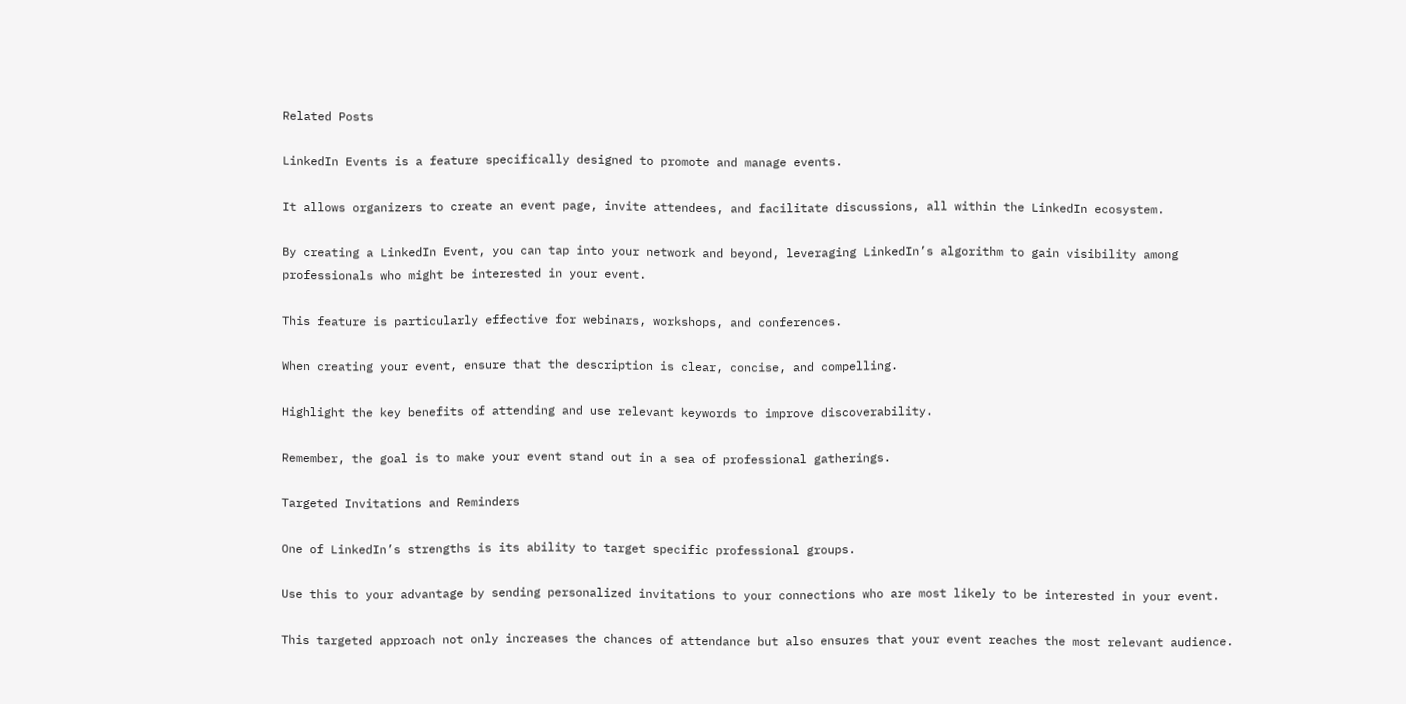Related Posts

LinkedIn Events is a feature specifically designed to promote and manage events.

It allows organizers to create an event page, invite attendees, and facilitate discussions, all within the LinkedIn ecosystem.

By creating a LinkedIn Event, you can tap into your network and beyond, leveraging LinkedIn’s algorithm to gain visibility among professionals who might be interested in your event.

This feature is particularly effective for webinars, workshops, and conferences.

When creating your event, ensure that the description is clear, concise, and compelling.

Highlight the key benefits of attending and use relevant keywords to improve discoverability.

Remember, the goal is to make your event stand out in a sea of professional gatherings.

Targeted Invitations and Reminders

One of LinkedIn’s strengths is its ability to target specific professional groups.

Use this to your advantage by sending personalized invitations to your connections who are most likely to be interested in your event.

This targeted approach not only increases the chances of attendance but also ensures that your event reaches the most relevant audience.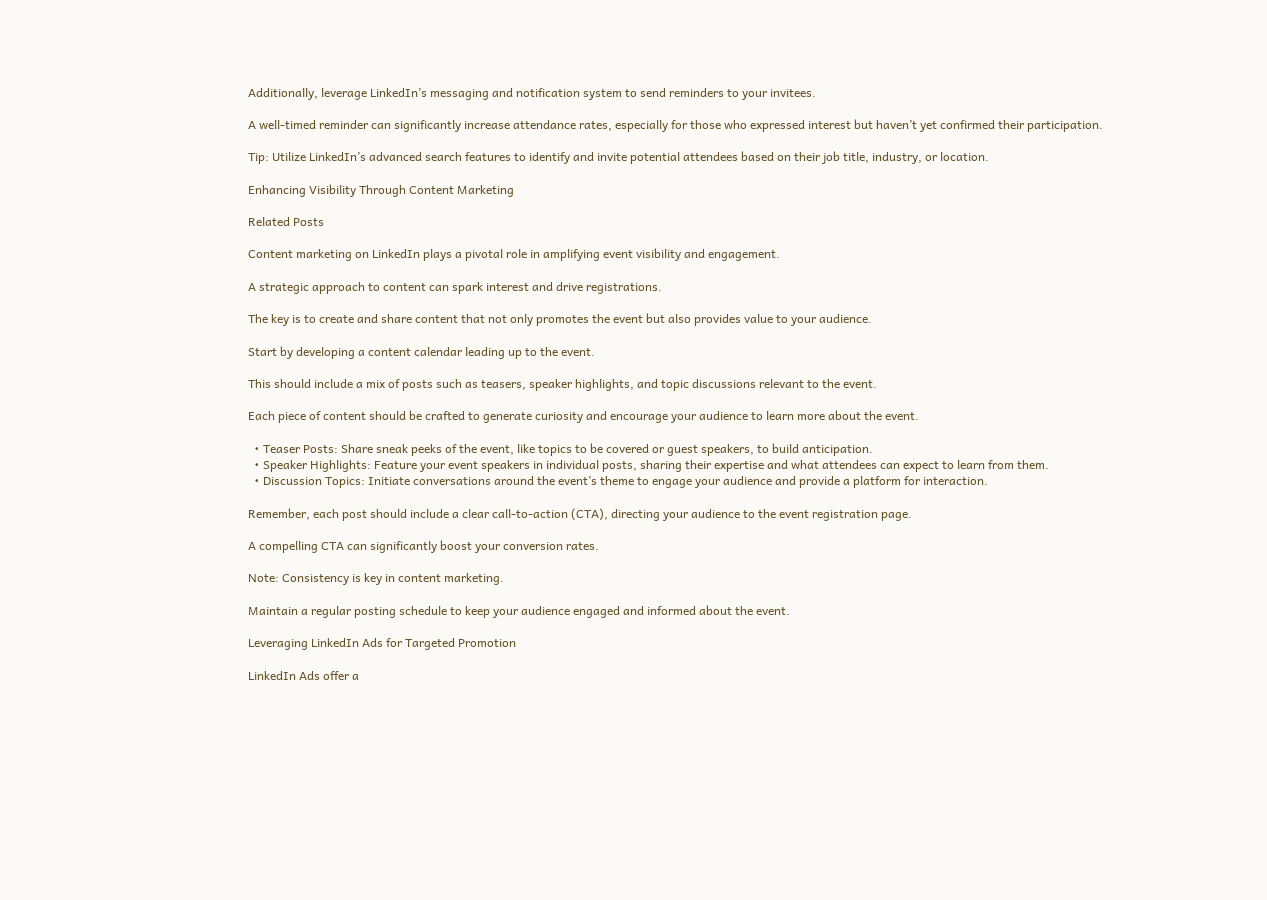Additionally, leverage LinkedIn’s messaging and notification system to send reminders to your invitees.

A well-timed reminder can significantly increase attendance rates, especially for those who expressed interest but haven’t yet confirmed their participation.

Tip: Utilize LinkedIn’s advanced search features to identify and invite potential attendees based on their job title, industry, or location.

Enhancing Visibility Through Content Marketing

Related Posts

Content marketing on LinkedIn plays a pivotal role in amplifying event visibility and engagement.

A strategic approach to content can spark interest and drive registrations.

The key is to create and share content that not only promotes the event but also provides value to your audience.

Start by developing a content calendar leading up to the event.

This should include a mix of posts such as teasers, speaker highlights, and topic discussions relevant to the event.

Each piece of content should be crafted to generate curiosity and encourage your audience to learn more about the event.

  • Teaser Posts: Share sneak peeks of the event, like topics to be covered or guest speakers, to build anticipation.
  • Speaker Highlights: Feature your event speakers in individual posts, sharing their expertise and what attendees can expect to learn from them.
  • Discussion Topics: Initiate conversations around the event’s theme to engage your audience and provide a platform for interaction.

Remember, each post should include a clear call-to-action (CTA), directing your audience to the event registration page.

A compelling CTA can significantly boost your conversion rates.

Note: Consistency is key in content marketing.

Maintain a regular posting schedule to keep your audience engaged and informed about the event.

Leveraging LinkedIn Ads for Targeted Promotion

LinkedIn Ads offer a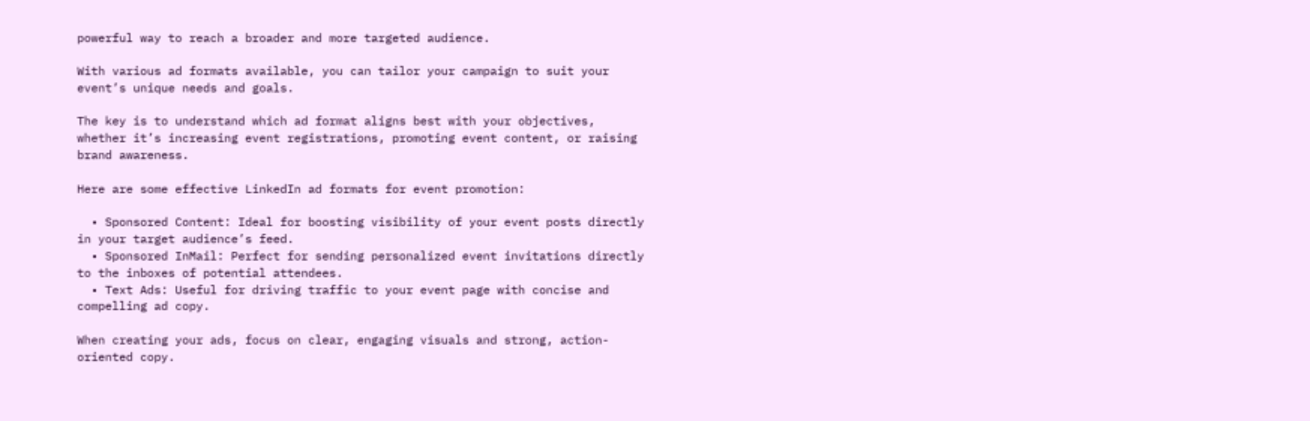powerful way to reach a broader and more targeted audience.

With various ad formats available, you can tailor your campaign to suit your event’s unique needs and goals.

The key is to understand which ad format aligns best with your objectives, whether it’s increasing event registrations, promoting event content, or raising brand awareness.

Here are some effective LinkedIn ad formats for event promotion:

  • Sponsored Content: Ideal for boosting visibility of your event posts directly in your target audience’s feed.
  • Sponsored InMail: Perfect for sending personalized event invitations directly to the inboxes of potential attendees.
  • Text Ads: Useful for driving traffic to your event page with concise and compelling ad copy.

When creating your ads, focus on clear, engaging visuals and strong, action-oriented copy.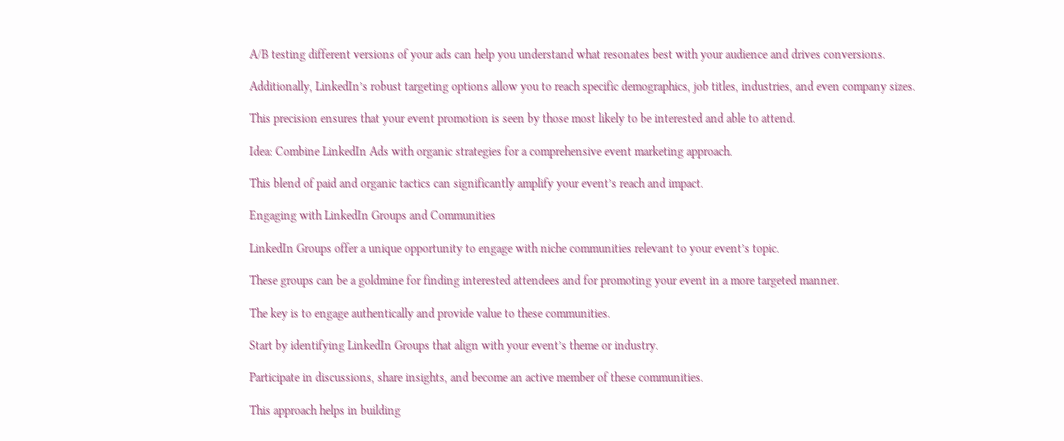A/B testing different versions of your ads can help you understand what resonates best with your audience and drives conversions.

Additionally, LinkedIn’s robust targeting options allow you to reach specific demographics, job titles, industries, and even company sizes.

This precision ensures that your event promotion is seen by those most likely to be interested and able to attend.

Idea: Combine LinkedIn Ads with organic strategies for a comprehensive event marketing approach.

This blend of paid and organic tactics can significantly amplify your event’s reach and impact.

Engaging with LinkedIn Groups and Communities

LinkedIn Groups offer a unique opportunity to engage with niche communities relevant to your event’s topic.

These groups can be a goldmine for finding interested attendees and for promoting your event in a more targeted manner.

The key is to engage authentically and provide value to these communities.

Start by identifying LinkedIn Groups that align with your event’s theme or industry.

Participate in discussions, share insights, and become an active member of these communities.

This approach helps in building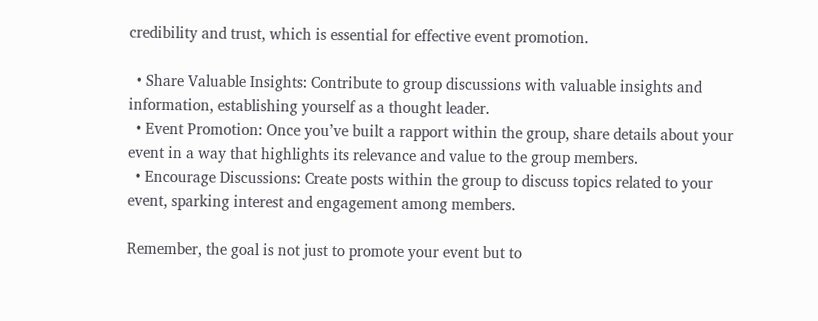credibility and trust, which is essential for effective event promotion.

  • Share Valuable Insights: Contribute to group discussions with valuable insights and information, establishing yourself as a thought leader.
  • Event Promotion: Once you’ve built a rapport within the group, share details about your event in a way that highlights its relevance and value to the group members.
  • Encourage Discussions: Create posts within the group to discuss topics related to your event, sparking interest and engagement among members.

Remember, the goal is not just to promote your event but to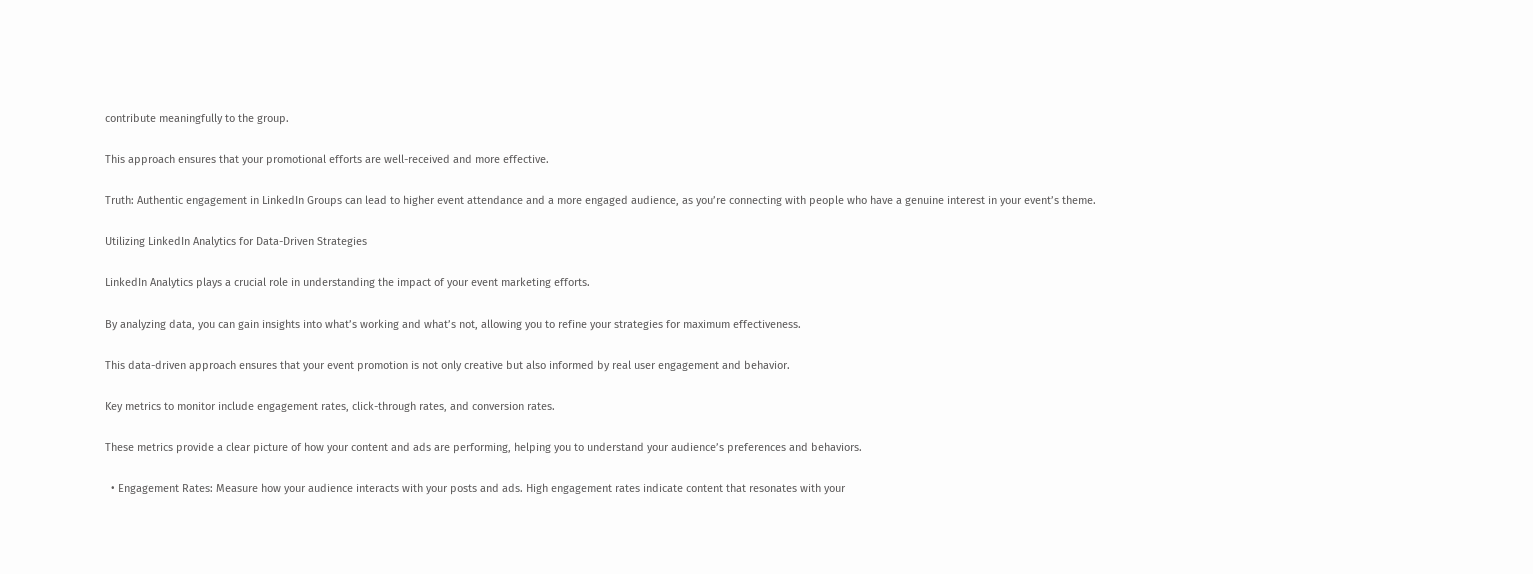contribute meaningfully to the group.

This approach ensures that your promotional efforts are well-received and more effective.

Truth: Authentic engagement in LinkedIn Groups can lead to higher event attendance and a more engaged audience, as you’re connecting with people who have a genuine interest in your event’s theme.

Utilizing LinkedIn Analytics for Data-Driven Strategies

LinkedIn Analytics plays a crucial role in understanding the impact of your event marketing efforts.

By analyzing data, you can gain insights into what’s working and what’s not, allowing you to refine your strategies for maximum effectiveness.

This data-driven approach ensures that your event promotion is not only creative but also informed by real user engagement and behavior.

Key metrics to monitor include engagement rates, click-through rates, and conversion rates.

These metrics provide a clear picture of how your content and ads are performing, helping you to understand your audience’s preferences and behaviors.

  • Engagement Rates: Measure how your audience interacts with your posts and ads. High engagement rates indicate content that resonates with your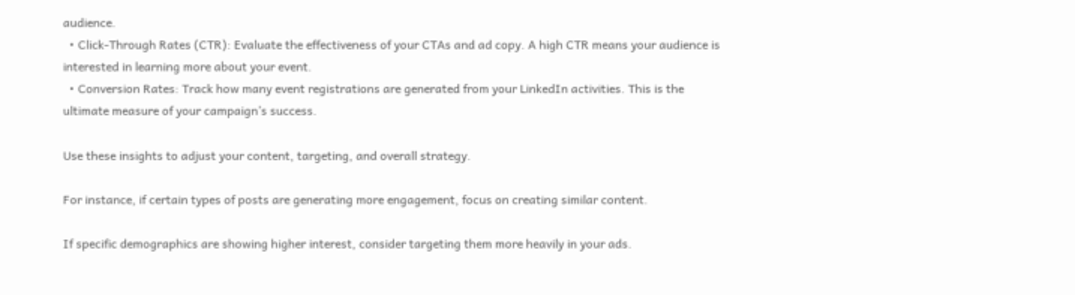audience.
  • Click-Through Rates (CTR): Evaluate the effectiveness of your CTAs and ad copy. A high CTR means your audience is interested in learning more about your event.
  • Conversion Rates: Track how many event registrations are generated from your LinkedIn activities. This is the ultimate measure of your campaign’s success.

Use these insights to adjust your content, targeting, and overall strategy.

For instance, if certain types of posts are generating more engagement, focus on creating similar content.

If specific demographics are showing higher interest, consider targeting them more heavily in your ads.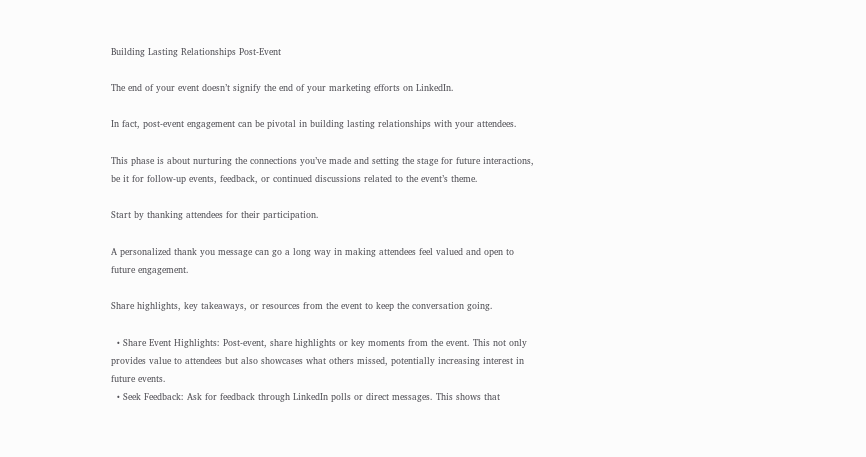Building Lasting Relationships Post-Event

The end of your event doesn’t signify the end of your marketing efforts on LinkedIn.

In fact, post-event engagement can be pivotal in building lasting relationships with your attendees.

This phase is about nurturing the connections you’ve made and setting the stage for future interactions, be it for follow-up events, feedback, or continued discussions related to the event’s theme.

Start by thanking attendees for their participation.

A personalized thank you message can go a long way in making attendees feel valued and open to future engagement.

Share highlights, key takeaways, or resources from the event to keep the conversation going.

  • Share Event Highlights: Post-event, share highlights or key moments from the event. This not only provides value to attendees but also showcases what others missed, potentially increasing interest in future events.
  • Seek Feedback: Ask for feedback through LinkedIn polls or direct messages. This shows that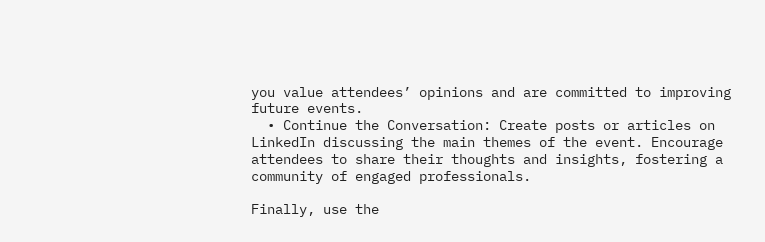you value attendees’ opinions and are committed to improving future events.
  • Continue the Conversation: Create posts or articles on LinkedIn discussing the main themes of the event. Encourage attendees to share their thoughts and insights, fostering a community of engaged professionals.

Finally, use the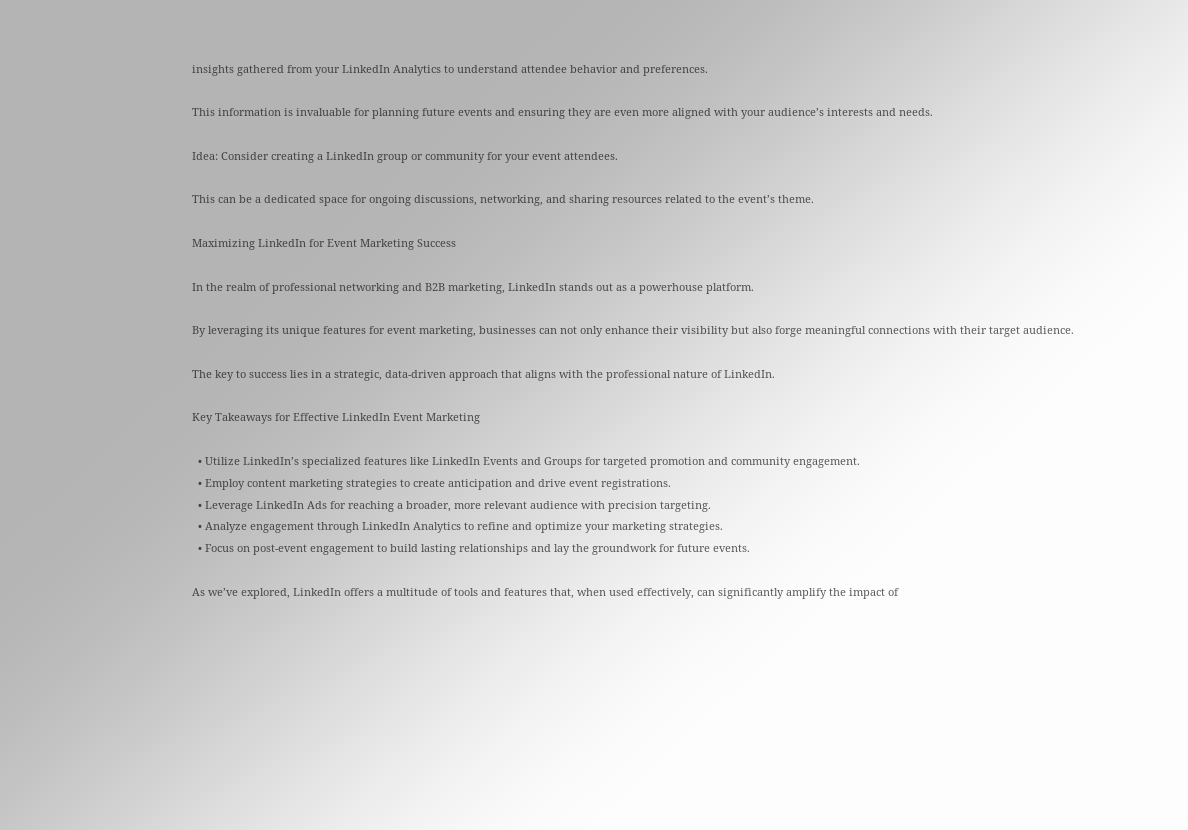insights gathered from your LinkedIn Analytics to understand attendee behavior and preferences.

This information is invaluable for planning future events and ensuring they are even more aligned with your audience’s interests and needs.

Idea: Consider creating a LinkedIn group or community for your event attendees.

This can be a dedicated space for ongoing discussions, networking, and sharing resources related to the event’s theme.

Maximizing LinkedIn for Event Marketing Success

In the realm of professional networking and B2B marketing, LinkedIn stands out as a powerhouse platform.

By leveraging its unique features for event marketing, businesses can not only enhance their visibility but also forge meaningful connections with their target audience.

The key to success lies in a strategic, data-driven approach that aligns with the professional nature of LinkedIn.

Key Takeaways for Effective LinkedIn Event Marketing

  • Utilize LinkedIn’s specialized features like LinkedIn Events and Groups for targeted promotion and community engagement.
  • Employ content marketing strategies to create anticipation and drive event registrations.
  • Leverage LinkedIn Ads for reaching a broader, more relevant audience with precision targeting.
  • Analyze engagement through LinkedIn Analytics to refine and optimize your marketing strategies.
  • Focus on post-event engagement to build lasting relationships and lay the groundwork for future events.

As we’ve explored, LinkedIn offers a multitude of tools and features that, when used effectively, can significantly amplify the impact of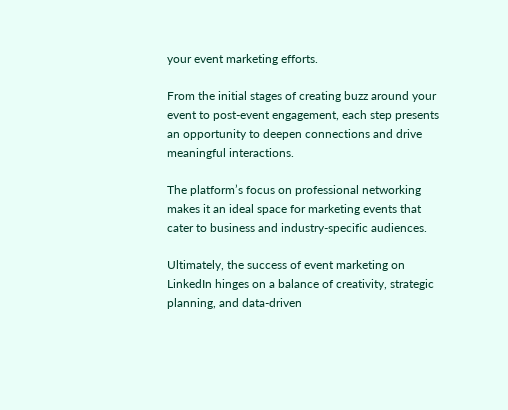your event marketing efforts.

From the initial stages of creating buzz around your event to post-event engagement, each step presents an opportunity to deepen connections and drive meaningful interactions.

The platform’s focus on professional networking makes it an ideal space for marketing events that cater to business and industry-specific audiences.

Ultimately, the success of event marketing on LinkedIn hinges on a balance of creativity, strategic planning, and data-driven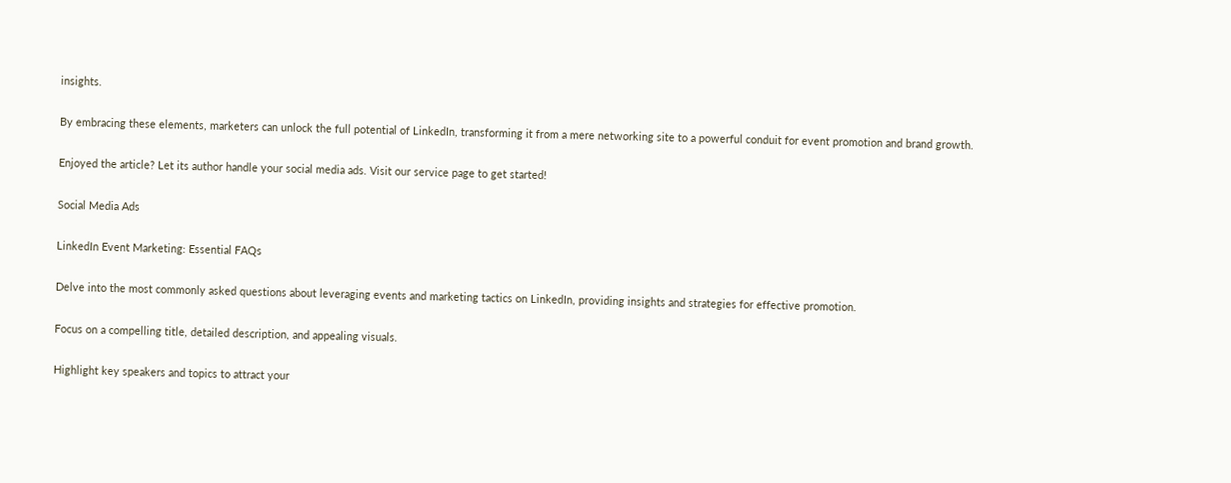insights.

By embracing these elements, marketers can unlock the full potential of LinkedIn, transforming it from a mere networking site to a powerful conduit for event promotion and brand growth.

Enjoyed the article? Let its author handle your social media ads. Visit our service page to get started!

Social Media Ads

LinkedIn Event Marketing: Essential FAQs

Delve into the most commonly asked questions about leveraging events and marketing tactics on LinkedIn, providing insights and strategies for effective promotion.

Focus on a compelling title, detailed description, and appealing visuals.

Highlight key speakers and topics to attract your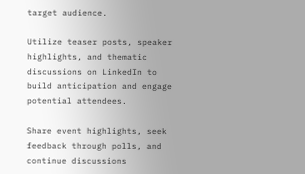target audience.

Utilize teaser posts, speaker highlights, and thematic discussions on LinkedIn to build anticipation and engage potential attendees.

Share event highlights, seek feedback through polls, and continue discussions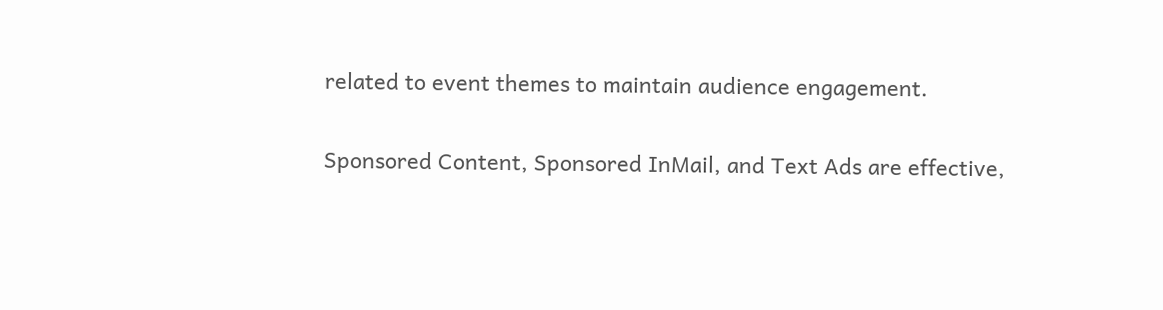related to event themes to maintain audience engagement.

Sponsored Content, Sponsored InMail, and Text Ads are effective,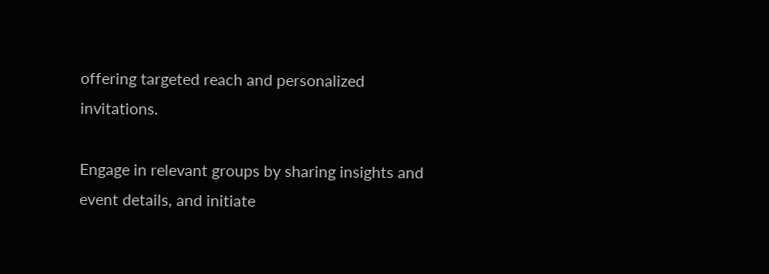offering targeted reach and personalized invitations.

Engage in relevant groups by sharing insights and event details, and initiate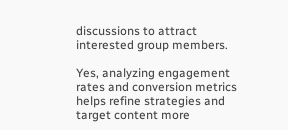discussions to attract interested group members.

Yes, analyzing engagement rates and conversion metrics helps refine strategies and target content more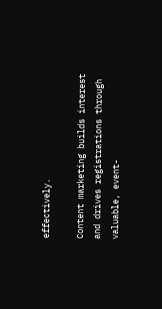effectively.

Content marketing builds interest and drives registrations through valuable, event-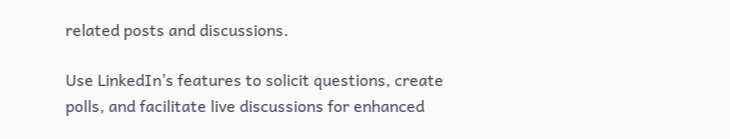related posts and discussions.

Use LinkedIn’s features to solicit questions, create polls, and facilitate live discussions for enhanced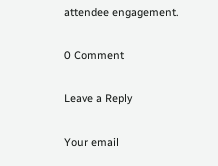attendee engagement.

0 Comment

Leave a Reply

Your email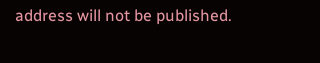address will not be published.